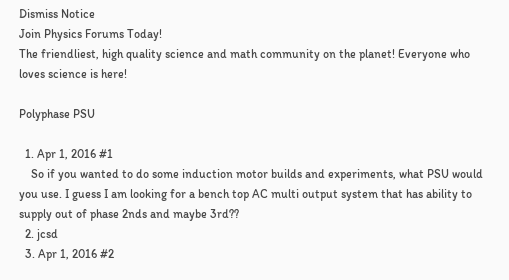Dismiss Notice
Join Physics Forums Today!
The friendliest, high quality science and math community on the planet! Everyone who loves science is here!

Polyphase PSU

  1. Apr 1, 2016 #1
    So if you wanted to do some induction motor builds and experiments, what PSU would you use. I guess I am looking for a bench top AC multi output system that has ability to supply out of phase 2nds and maybe 3rd??
  2. jcsd
  3. Apr 1, 2016 #2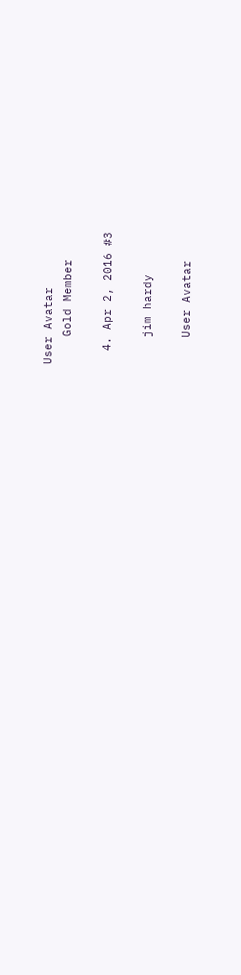User Avatar
    Gold Member

  4. Apr 2, 2016 #3

    jim hardy

    User Avatar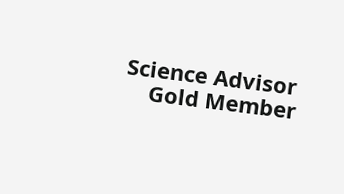Science Advisor
    Gold Member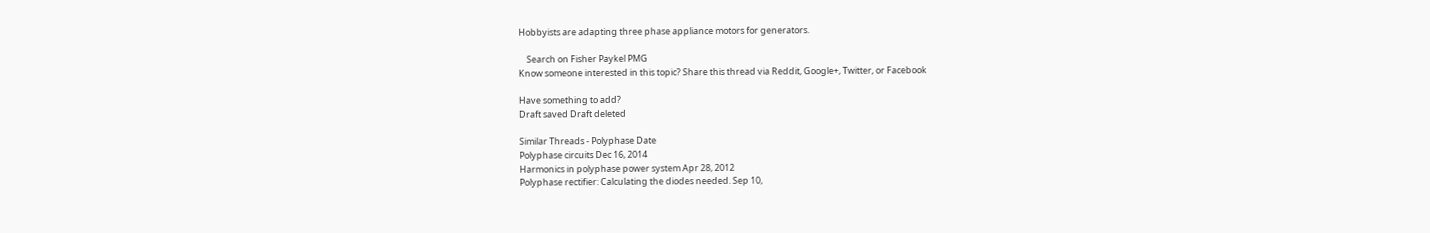Hobbyists are adapting three phase appliance motors for generators.

    Search on Fisher Paykel PMG
Know someone interested in this topic? Share this thread via Reddit, Google+, Twitter, or Facebook

Have something to add?
Draft saved Draft deleted

Similar Threads - Polyphase Date
Polyphase circuits Dec 16, 2014
Harmonics in polyphase power system Apr 28, 2012
Polyphase rectifier: Calculating the diodes needed. Sep 10,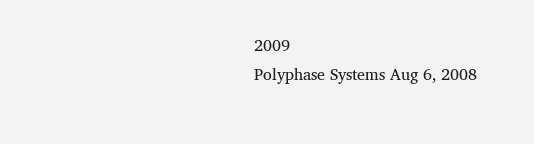2009
Polyphase Systems Aug 6, 2008